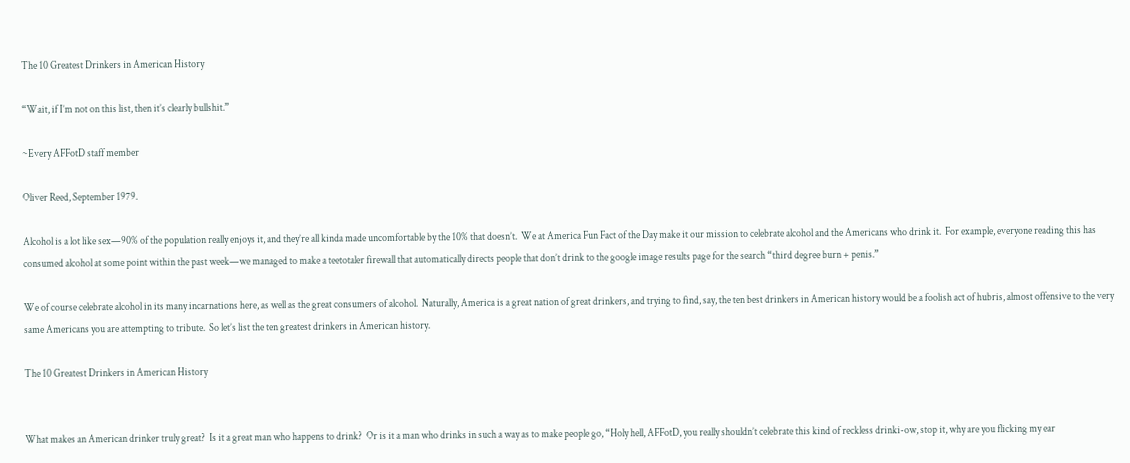The 10 Greatest Drinkers in American History

“Wait, if I’m not on this list, then it’s clearly bullshit.”

~Every AFFotD staff member

Oliver Reed, September 1979.

Alcohol is a lot like sex—90% of the population really enjoys it, and they’re all kinda made uncomfortable by the 10% that doesn’t.  We at America Fun Fact of the Day make it our mission to celebrate alcohol and the Americans who drink it.  For example, everyone reading this has consumed alcohol at some point within the past week—we managed to make a teetotaler firewall that automatically directs people that don’t drink to the google image results page for the search “third degree burn + penis.”

We of course celebrate alcohol in its many incarnations here, as well as the great consumers of alcohol.  Naturally, America is a great nation of great drinkers, and trying to find, say, the ten best drinkers in American history would be a foolish act of hubris, almost offensive to the very same Americans you are attempting to tribute.  So let’s list the ten greatest drinkers in American history.

The 10 Greatest Drinkers in American History


What makes an American drinker truly great?  Is it a great man who happens to drink?  Or is it a man who drinks in such a way as to make people go, “Holy hell, AFFotD, you really shouldn’t celebrate this kind of reckless drinki-ow, stop it, why are you flicking my ear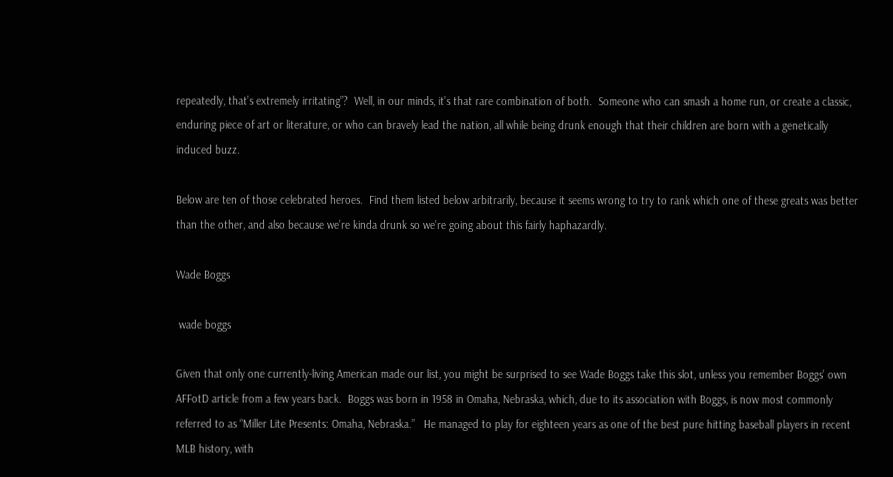repeatedly, that’s extremely irritating”?  Well, in our minds, it’s that rare combination of both.  Someone who can smash a home run, or create a classic, enduring piece of art or literature, or who can bravely lead the nation, all while being drunk enough that their children are born with a genetically induced buzz.

Below are ten of those celebrated heroes.  Find them listed below arbitrarily, because it seems wrong to try to rank which one of these greats was better than the other, and also because we’re kinda drunk so we’re going about this fairly haphazardly.

Wade Boggs

 wade boggs

Given that only one currently-living American made our list, you might be surprised to see Wade Boggs take this slot, unless you remember Boggs’ own AFFotD article from a few years back.  Boggs was born in 1958 in Omaha, Nebraska, which, due to its association with Boggs, is now most commonly referred to as “Miller Lite Presents: Omaha, Nebraska.”   He managed to play for eighteen years as one of the best pure hitting baseball players in recent MLB history, with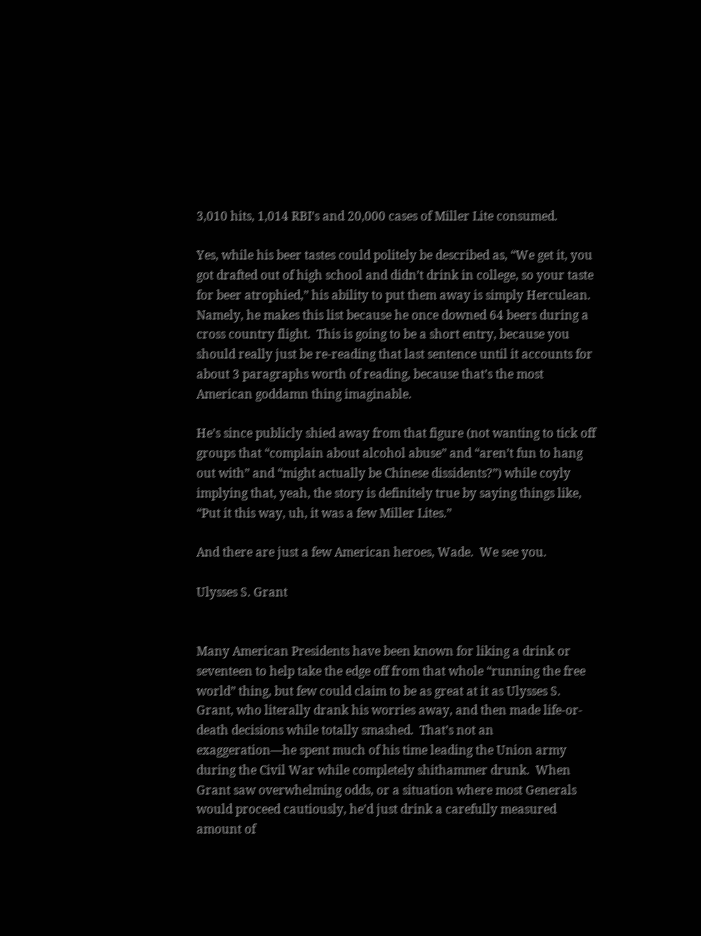3,010 hits, 1,014 RBI’s and 20,000 cases of Miller Lite consumed.

Yes, while his beer tastes could politely be described as, “We get it, you got drafted out of high school and didn’t drink in college, so your taste for beer atrophied,” his ability to put them away is simply Herculean.   Namely, he makes this list because he once downed 64 beers during a cross country flight.  This is going to be a short entry, because you should really just be re-reading that last sentence until it accounts for about 3 paragraphs worth of reading, because that’s the most American goddamn thing imaginable.

He’s since publicly shied away from that figure (not wanting to tick off groups that “complain about alcohol abuse” and “aren’t fun to hang out with” and “might actually be Chinese dissidents?”) while coyly implying that, yeah, the story is definitely true by saying things like, “Put it this way, uh, it was a few Miller Lites.”

And there are just a few American heroes, Wade.  We see you.

Ulysses S. Grant


Many American Presidents have been known for liking a drink or seventeen to help take the edge off from that whole “running the free world” thing, but few could claim to be as great at it as Ulysses S. Grant, who literally drank his worries away, and then made life-or-death decisions while totally smashed.  That’s not an exaggeration—he spent much of his time leading the Union army during the Civil War while completely shithammer drunk.  When Grant saw overwhelming odds, or a situation where most Generals would proceed cautiously, he’d just drink a carefully measured amount of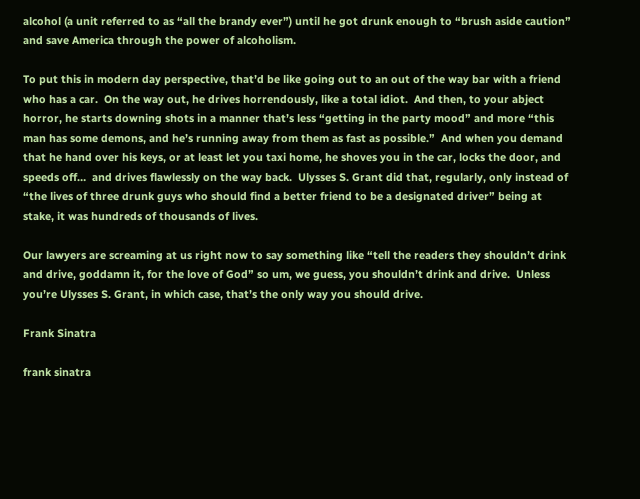alcohol (a unit referred to as “all the brandy ever”) until he got drunk enough to “brush aside caution” and save America through the power of alcoholism.

To put this in modern day perspective, that’d be like going out to an out of the way bar with a friend who has a car.  On the way out, he drives horrendously, like a total idiot.  And then, to your abject horror, he starts downing shots in a manner that’s less “getting in the party mood” and more “this man has some demons, and he’s running away from them as fast as possible.”  And when you demand that he hand over his keys, or at least let you taxi home, he shoves you in the car, locks the door, and speeds off…  and drives flawlessly on the way back.  Ulysses S. Grant did that, regularly, only instead of “the lives of three drunk guys who should find a better friend to be a designated driver” being at stake, it was hundreds of thousands of lives.

Our lawyers are screaming at us right now to say something like “tell the readers they shouldn’t drink and drive, goddamn it, for the love of God” so um, we guess, you shouldn’t drink and drive.  Unless you’re Ulysses S. Grant, in which case, that’s the only way you should drive.

Frank Sinatra

frank sinatra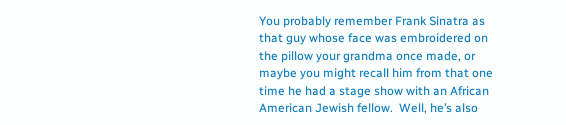You probably remember Frank Sinatra as that guy whose face was embroidered on the pillow your grandma once made, or maybe you might recall him from that one time he had a stage show with an African American Jewish fellow.  Well, he’s also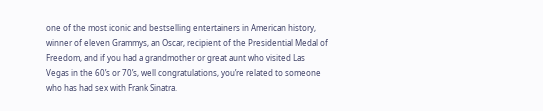one of the most iconic and bestselling entertainers in American history, winner of eleven Grammys, an Oscar, recipient of the Presidential Medal of Freedom, and if you had a grandmother or great aunt who visited Las Vegas in the 60’s or 70’s, well congratulations, you’re related to someone who has had sex with Frank Sinatra.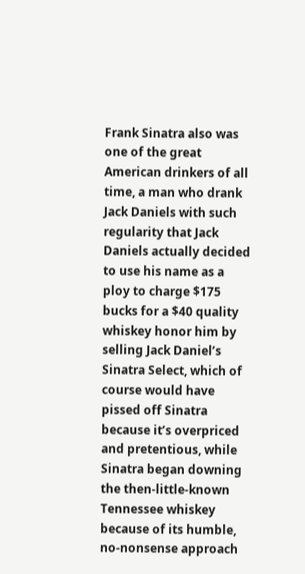Frank Sinatra also was one of the great American drinkers of all time, a man who drank Jack Daniels with such regularity that Jack Daniels actually decided to use his name as a ploy to charge $175 bucks for a $40 quality whiskey honor him by selling Jack Daniel’s Sinatra Select, which of course would have pissed off Sinatra because it’s overpriced and pretentious, while Sinatra began downing the then-little-known Tennessee whiskey because of its humble, no-nonsense approach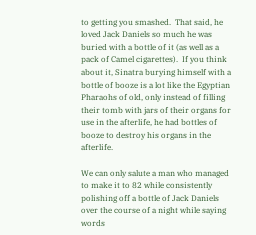to getting you smashed.  That said, he loved Jack Daniels so much he was buried with a bottle of it (as well as a pack of Camel cigarettes).  If you think about it, Sinatra burying himself with a bottle of booze is a lot like the Egyptian Pharaohs of old, only instead of filling their tomb with jars of their organs for use in the afterlife, he had bottles of booze to destroy his organs in the afterlife.

We can only salute a man who managed to make it to 82 while consistently polishing off a bottle of Jack Daniels over the course of a night while saying words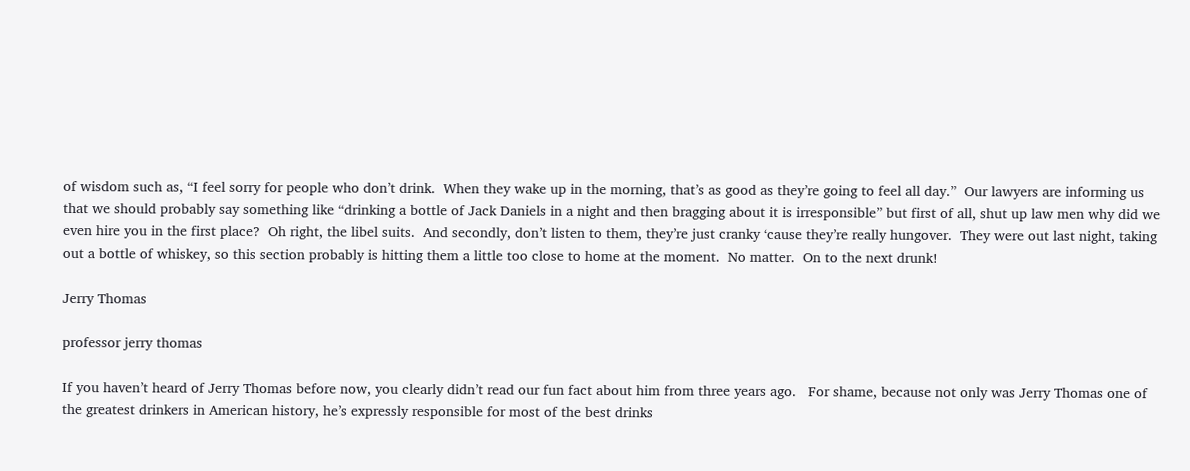of wisdom such as, “I feel sorry for people who don’t drink.  When they wake up in the morning, that’s as good as they’re going to feel all day.”  Our lawyers are informing us that we should probably say something like “drinking a bottle of Jack Daniels in a night and then bragging about it is irresponsible” but first of all, shut up law men why did we even hire you in the first place?  Oh right, the libel suits.  And secondly, don’t listen to them, they’re just cranky ‘cause they’re really hungover.  They were out last night, taking out a bottle of whiskey, so this section probably is hitting them a little too close to home at the moment.  No matter.  On to the next drunk!

Jerry Thomas

professor jerry thomas

If you haven’t heard of Jerry Thomas before now, you clearly didn’t read our fun fact about him from three years ago.   For shame, because not only was Jerry Thomas one of the greatest drinkers in American history, he’s expressly responsible for most of the best drinks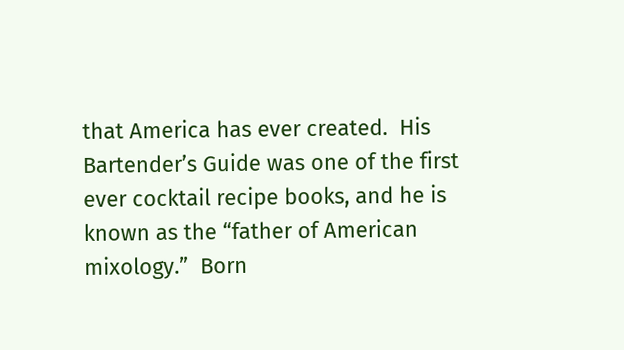that America has ever created.  His Bartender’s Guide was one of the first ever cocktail recipe books, and he is known as the “father of American mixology.”  Born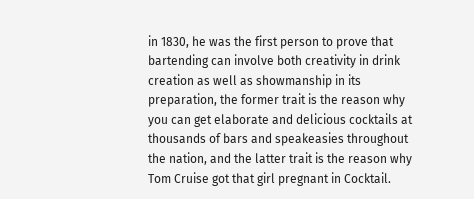in 1830, he was the first person to prove that bartending can involve both creativity in drink creation as well as showmanship in its preparation, the former trait is the reason why you can get elaborate and delicious cocktails at thousands of bars and speakeasies throughout the nation, and the latter trait is the reason why Tom Cruise got that girl pregnant in Cocktail.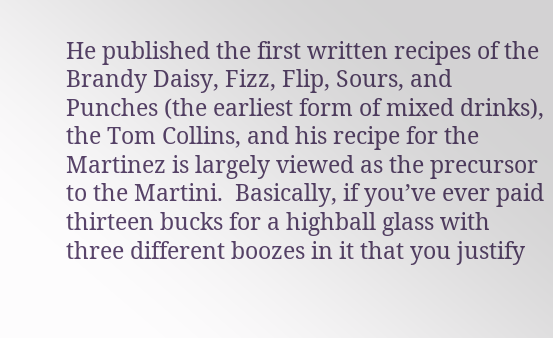He published the first written recipes of the Brandy Daisy, Fizz, Flip, Sours, and Punches (the earliest form of mixed drinks), the Tom Collins, and his recipe for the Martinez is largely viewed as the precursor to the Martini.  Basically, if you’ve ever paid thirteen bucks for a highball glass with three different boozes in it that you justify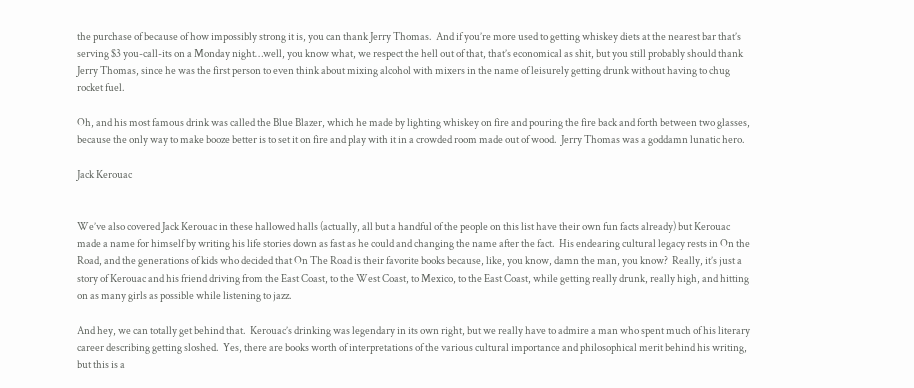the purchase of because of how impossibly strong it is, you can thank Jerry Thomas.  And if you’re more used to getting whiskey diets at the nearest bar that’s serving $3 you-call-its on a Monday night…well, you know what, we respect the hell out of that, that’s economical as shit, but you still probably should thank Jerry Thomas, since he was the first person to even think about mixing alcohol with mixers in the name of leisurely getting drunk without having to chug rocket fuel.

Oh, and his most famous drink was called the Blue Blazer, which he made by lighting whiskey on fire and pouring the fire back and forth between two glasses, because the only way to make booze better is to set it on fire and play with it in a crowded room made out of wood.  Jerry Thomas was a goddamn lunatic hero.

Jack Kerouac


We’ve also covered Jack Kerouac in these hallowed halls (actually, all but a handful of the people on this list have their own fun facts already) but Kerouac made a name for himself by writing his life stories down as fast as he could and changing the name after the fact.  His endearing cultural legacy rests in On the Road, and the generations of kids who decided that On The Road is their favorite books because, like, you know, damn the man, you know?  Really, it’s just a story of Kerouac and his friend driving from the East Coast, to the West Coast, to Mexico, to the East Coast, while getting really drunk, really high, and hitting on as many girls as possible while listening to jazz.

And hey, we can totally get behind that.  Kerouac’s drinking was legendary in its own right, but we really have to admire a man who spent much of his literary career describing getting sloshed.  Yes, there are books worth of interpretations of the various cultural importance and philosophical merit behind his writing, but this is a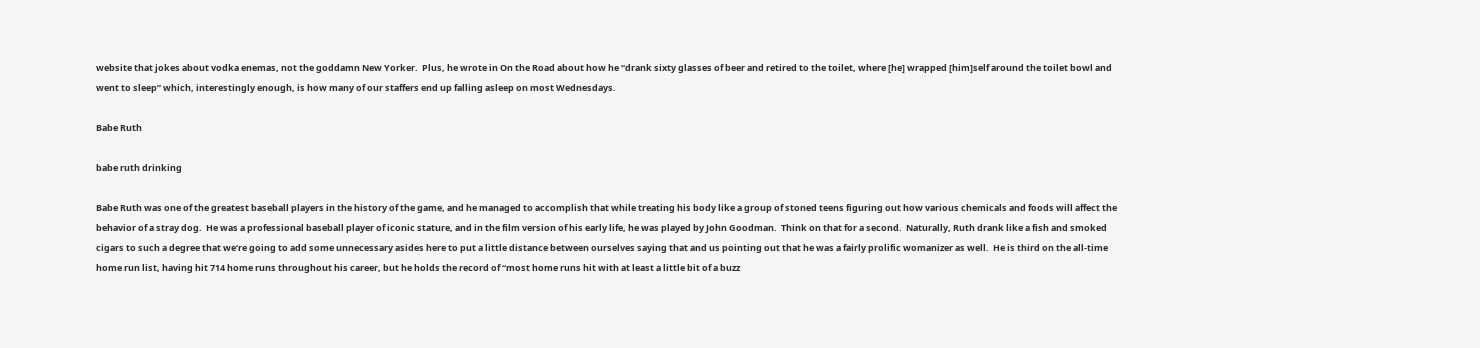website that jokes about vodka enemas, not the goddamn New Yorker.  Plus, he wrote in On the Road about how he “drank sixty glasses of beer and retired to the toilet, where [he] wrapped [him]self around the toilet bowl and went to sleep” which, interestingly enough, is how many of our staffers end up falling asleep on most Wednesdays.

Babe Ruth

babe ruth drinking

Babe Ruth was one of the greatest baseball players in the history of the game, and he managed to accomplish that while treating his body like a group of stoned teens figuring out how various chemicals and foods will affect the behavior of a stray dog.  He was a professional baseball player of iconic stature, and in the film version of his early life, he was played by John Goodman.  Think on that for a second.  Naturally, Ruth drank like a fish and smoked cigars to such a degree that we’re going to add some unnecessary asides here to put a little distance between ourselves saying that and us pointing out that he was a fairly prolific womanizer as well.  He is third on the all-time home run list, having hit 714 home runs throughout his career, but he holds the record of “most home runs hit with at least a little bit of a buzz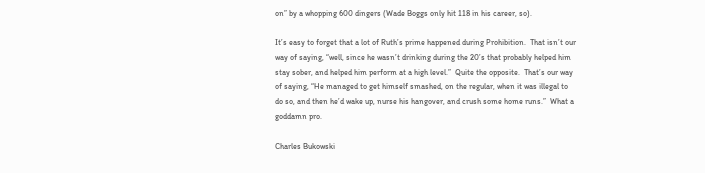on” by a whopping 600 dingers (Wade Boggs only hit 118 in his career, so).

It’s easy to forget that a lot of Ruth’s prime happened during Prohibition.  That isn’t our way of saying, “well, since he wasn’t drinking during the 20’s that probably helped him stay sober, and helped him perform at a high level.”  Quite the opposite.  That’s our way of saying, “He managed to get himself smashed, on the regular, when it was illegal to do so, and then he’d wake up, nurse his hangover, and crush some home runs.”  What a goddamn pro.

Charles Bukowski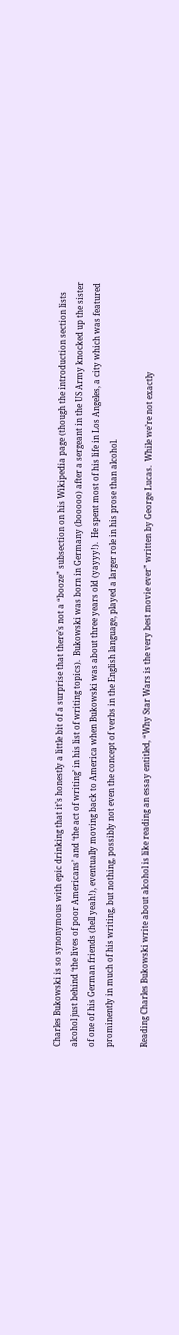Charles Bukowski is so synonymous with epic drinking that it’s honestly a little bit of a surprise that there’s not a “booze” subsection on his Wikipedia page (though the introduction section lists alcohol just behind ‘the lives of poor Americans’ and ‘the act of writing’ in his list of writing topics).  Bukowski was born in Germany (booooo) after a sergeant in the US Army knocked up the sister of one of his German friends (hell yeah!), eventually moving back to America when Bukowski was about three years old (yayyy!).  He spent most of his life in Los Angeles, a city which was featured prominently in much of his writing, but nothing, possibly not even the concept of verbs in the English language, played a larger role in his prose than alcohol.

Reading Charles Bukowski write about alcohol is like reading an essay entitled, “Why Star Wars is the very best movie ever” written by George Lucas.  While we’re not exactly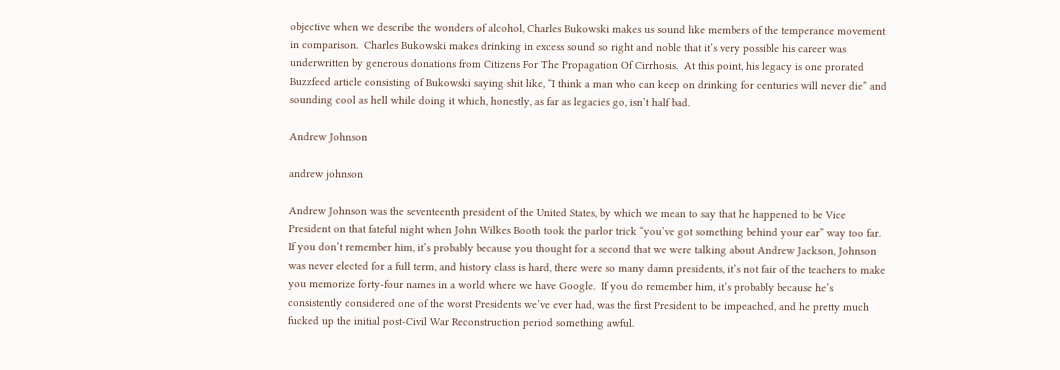objective when we describe the wonders of alcohol, Charles Bukowski makes us sound like members of the temperance movement in comparison.  Charles Bukowski makes drinking in excess sound so right and noble that it’s very possible his career was underwritten by generous donations from Citizens For The Propagation Of Cirrhosis.  At this point, his legacy is one prorated Buzzfeed article consisting of Bukowski saying shit like, “I think a man who can keep on drinking for centuries will never die” and sounding cool as hell while doing it which, honestly, as far as legacies go, isn’t half bad.

Andrew Johnson

andrew johnson

Andrew Johnson was the seventeenth president of the United States, by which we mean to say that he happened to be Vice President on that fateful night when John Wilkes Booth took the parlor trick “you’ve got something behind your ear” way too far.  If you don’t remember him, it’s probably because you thought for a second that we were talking about Andrew Jackson, Johnson was never elected for a full term, and history class is hard, there were so many damn presidents, it’s not fair of the teachers to make you memorize forty-four names in a world where we have Google.  If you do remember him, it’s probably because he’s consistently considered one of the worst Presidents we’ve ever had, was the first President to be impeached, and he pretty much fucked up the initial post-Civil War Reconstruction period something awful.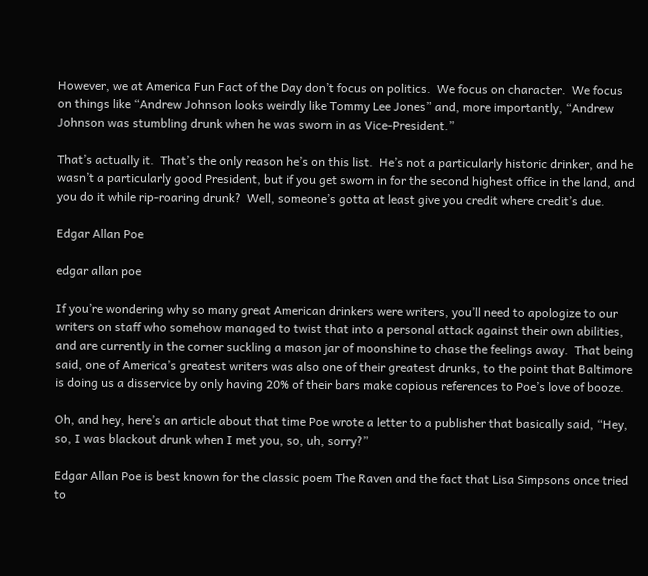However, we at America Fun Fact of the Day don’t focus on politics.  We focus on character.  We focus on things like “Andrew Johnson looks weirdly like Tommy Lee Jones” and, more importantly, “Andrew Johnson was stumbling drunk when he was sworn in as Vice-President.”

That’s actually it.  That’s the only reason he’s on this list.  He’s not a particularly historic drinker, and he wasn’t a particularly good President, but if you get sworn in for the second highest office in the land, and you do it while rip-roaring drunk?  Well, someone’s gotta at least give you credit where credit’s due.

Edgar Allan Poe

edgar allan poe

If you’re wondering why so many great American drinkers were writers, you’ll need to apologize to our writers on staff who somehow managed to twist that into a personal attack against their own abilities, and are currently in the corner suckling a mason jar of moonshine to chase the feelings away.  That being said, one of America’s greatest writers was also one of their greatest drunks, to the point that Baltimore is doing us a disservice by only having 20% of their bars make copious references to Poe’s love of booze.

Oh, and hey, here’s an article about that time Poe wrote a letter to a publisher that basically said, “Hey, so, I was blackout drunk when I met you, so, uh, sorry?”

Edgar Allan Poe is best known for the classic poem The Raven and the fact that Lisa Simpsons once tried to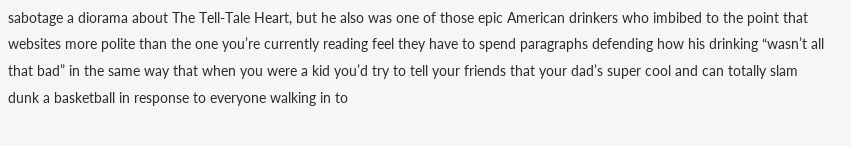sabotage a diorama about The Tell-Tale Heart, but he also was one of those epic American drinkers who imbibed to the point that websites more polite than the one you’re currently reading feel they have to spend paragraphs defending how his drinking “wasn’t all that bad” in the same way that when you were a kid you’d try to tell your friends that your dad’s super cool and can totally slam dunk a basketball in response to everyone walking in to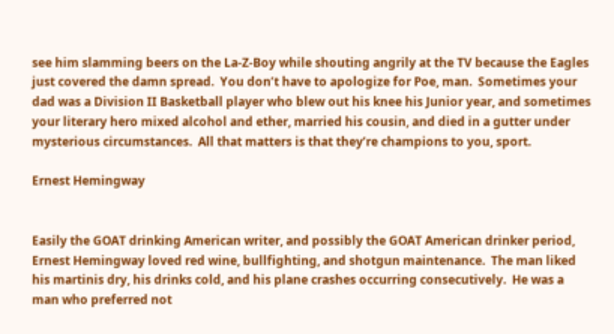see him slamming beers on the La-Z-Boy while shouting angrily at the TV because the Eagles just covered the damn spread.  You don’t have to apologize for Poe, man.  Sometimes your dad was a Division II Basketball player who blew out his knee his Junior year, and sometimes your literary hero mixed alcohol and ether, married his cousin, and died in a gutter under mysterious circumstances.  All that matters is that they’re champions to you, sport.

Ernest Hemingway


Easily the GOAT drinking American writer, and possibly the GOAT American drinker period, Ernest Hemingway loved red wine, bullfighting, and shotgun maintenance.  The man liked his martinis dry, his drinks cold, and his plane crashes occurring consecutively.  He was a man who preferred not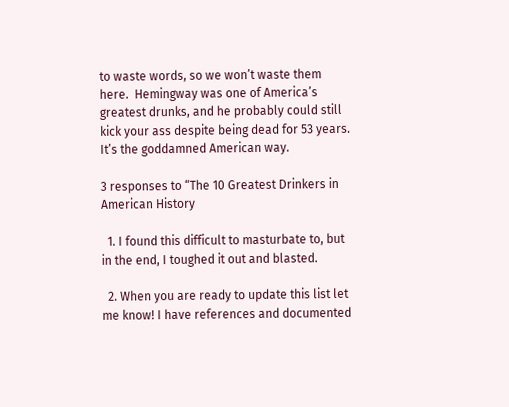to waste words, so we won’t waste them here.  Hemingway was one of America’s greatest drunks, and he probably could still kick your ass despite being dead for 53 years.  It’s the goddamned American way.

3 responses to “The 10 Greatest Drinkers in American History

  1. I found this difficult to masturbate to, but in the end, I toughed it out and blasted.

  2. When you are ready to update this list let me know! I have references and documented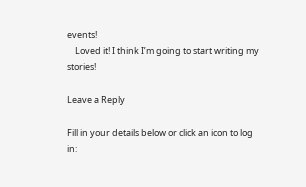events!
    Loved it! I think I’m going to start writing my stories!

Leave a Reply

Fill in your details below or click an icon to log in: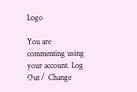Logo

You are commenting using your account. Log Out /  Change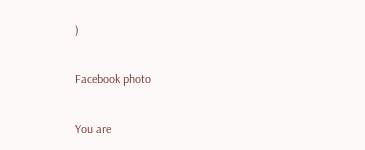)

Facebook photo

You are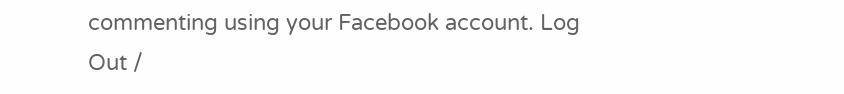commenting using your Facebook account. Log Out /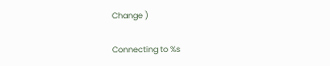Change )

Connecting to %s